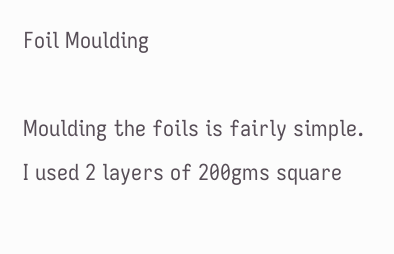Foil Moulding

Moulding the foils is fairly simple. I used 2 layers of 200gms square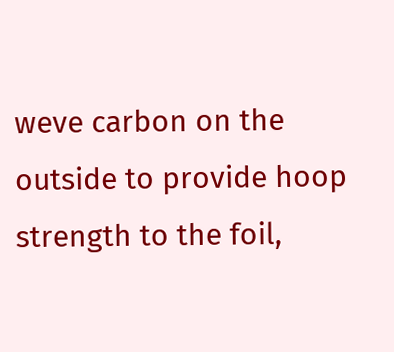weve carbon on the outside to provide hoop strength to the foil,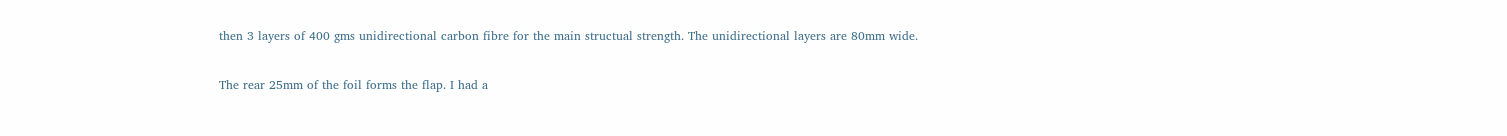then 3 layers of 400 gms unidirectional carbon fibre for the main structual strength. The unidirectional layers are 80mm wide.

The rear 25mm of the foil forms the flap. I had a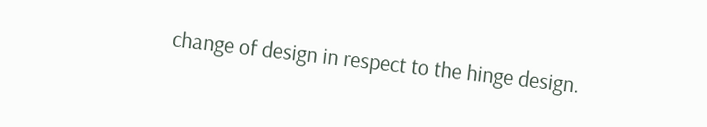change of design in respect to the hinge design.